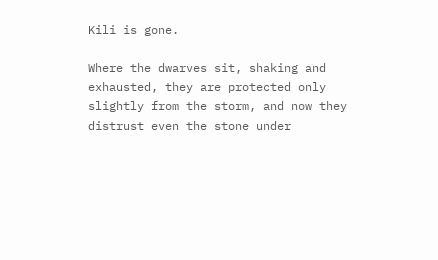Kili is gone.

Where the dwarves sit, shaking and exhausted, they are protected only slightly from the storm, and now they distrust even the stone under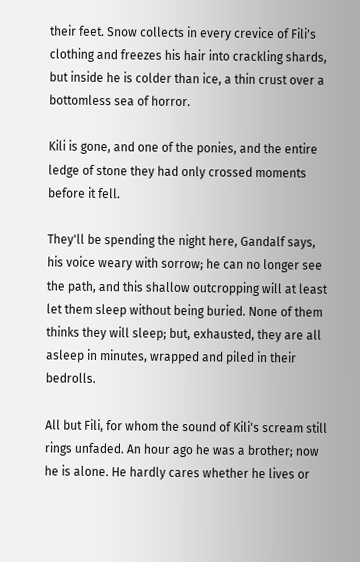their feet. Snow collects in every crevice of Fili's clothing and freezes his hair into crackling shards, but inside he is colder than ice, a thin crust over a bottomless sea of horror.

Kili is gone, and one of the ponies, and the entire ledge of stone they had only crossed moments before it fell.

They'll be spending the night here, Gandalf says, his voice weary with sorrow; he can no longer see the path, and this shallow outcropping will at least let them sleep without being buried. None of them thinks they will sleep; but, exhausted, they are all asleep in minutes, wrapped and piled in their bedrolls.

All but Fili, for whom the sound of Kili's scream still rings unfaded. An hour ago he was a brother; now he is alone. He hardly cares whether he lives or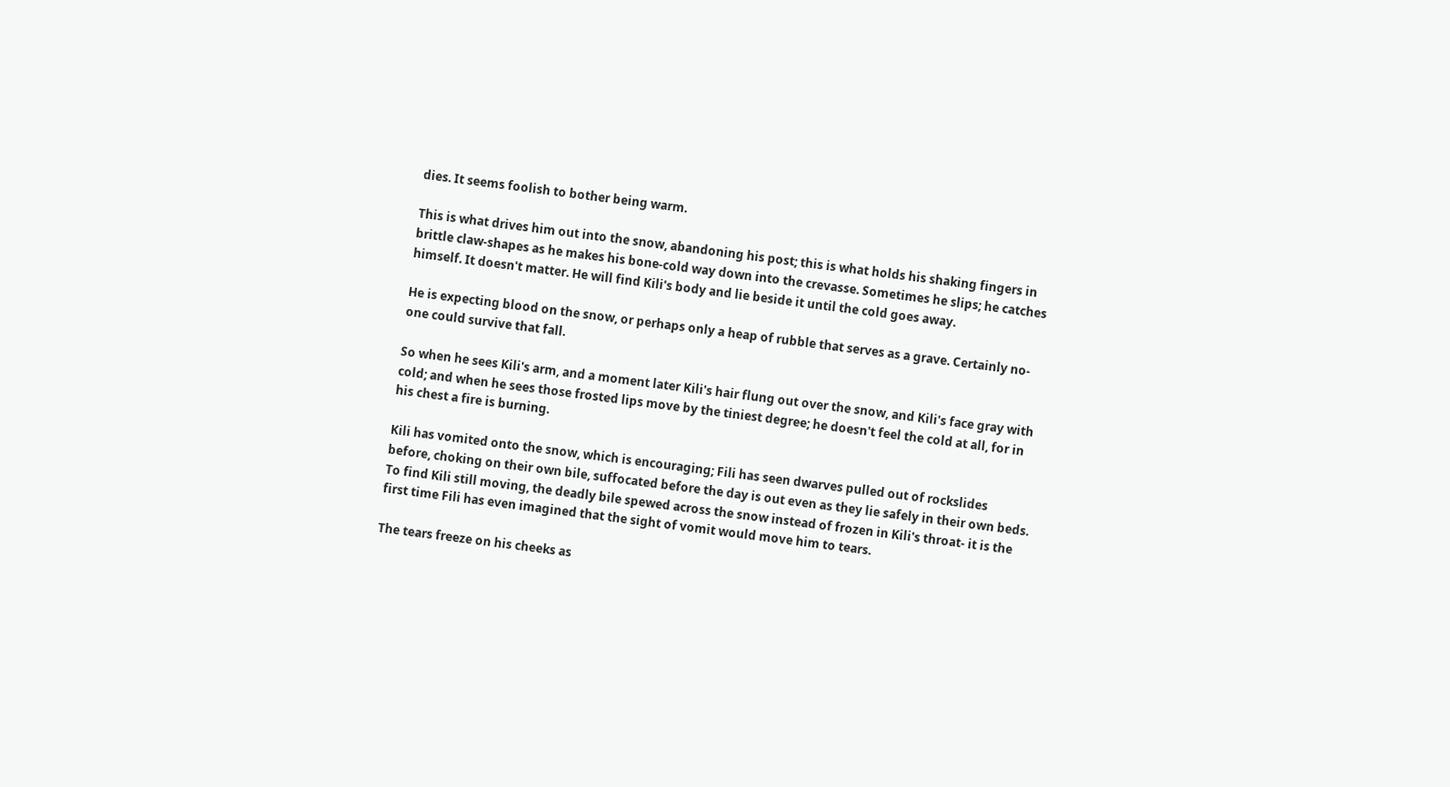dies. It seems foolish to bother being warm.

This is what drives him out into the snow, abandoning his post; this is what holds his shaking fingers in brittle claw-shapes as he makes his bone-cold way down into the crevasse. Sometimes he slips; he catches himself. It doesn't matter. He will find Kili's body and lie beside it until the cold goes away.

He is expecting blood on the snow, or perhaps only a heap of rubble that serves as a grave. Certainly no-one could survive that fall.

So when he sees Kili's arm, and a moment later Kili's hair flung out over the snow, and Kili's face gray with cold; and when he sees those frosted lips move by the tiniest degree; he doesn't feel the cold at all, for in his chest a fire is burning.

Kili has vomited onto the snow, which is encouraging; Fili has seen dwarves pulled out of rockslides before, choking on their own bile, suffocated before the day is out even as they lie safely in their own beds. To find Kili still moving, the deadly bile spewed across the snow instead of frozen in Kili's throat- it is the first time Fili has even imagined that the sight of vomit would move him to tears.

The tears freeze on his cheeks as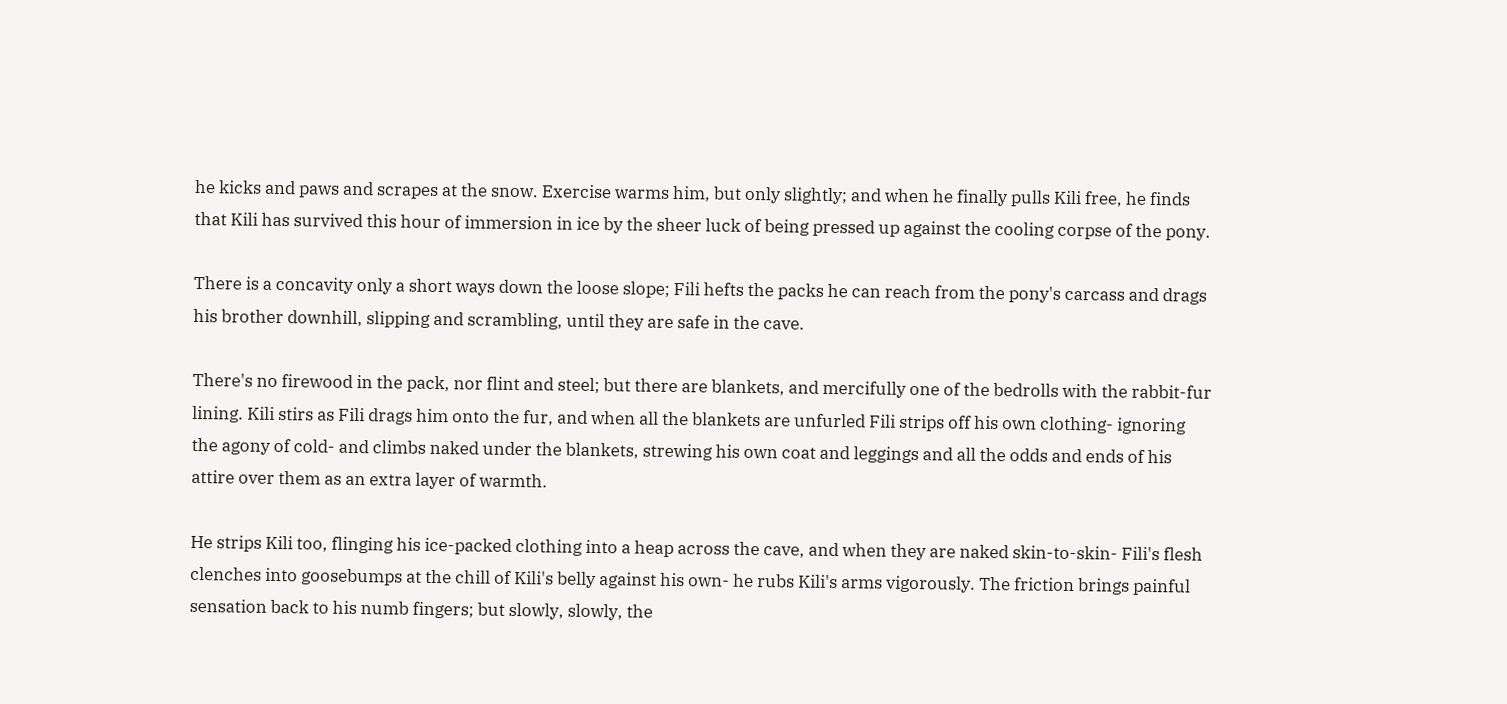he kicks and paws and scrapes at the snow. Exercise warms him, but only slightly; and when he finally pulls Kili free, he finds that Kili has survived this hour of immersion in ice by the sheer luck of being pressed up against the cooling corpse of the pony.

There is a concavity only a short ways down the loose slope; Fili hefts the packs he can reach from the pony's carcass and drags his brother downhill, slipping and scrambling, until they are safe in the cave.

There's no firewood in the pack, nor flint and steel; but there are blankets, and mercifully one of the bedrolls with the rabbit-fur lining. Kili stirs as Fili drags him onto the fur, and when all the blankets are unfurled Fili strips off his own clothing- ignoring the agony of cold- and climbs naked under the blankets, strewing his own coat and leggings and all the odds and ends of his attire over them as an extra layer of warmth.

He strips Kili too, flinging his ice-packed clothing into a heap across the cave, and when they are naked skin-to-skin- Fili's flesh clenches into goosebumps at the chill of Kili's belly against his own- he rubs Kili's arms vigorously. The friction brings painful sensation back to his numb fingers; but slowly, slowly, the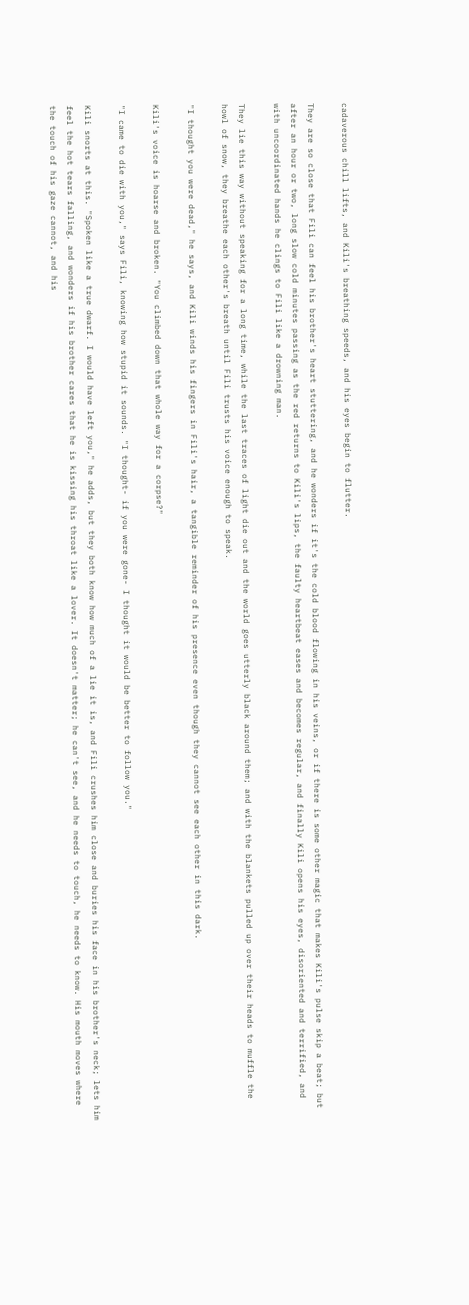cadaverous chill lifts, and Kili's breathing speeds, and his eyes begin to flutter.

They are so close that Fili can feel his brother's heart stuttering, and he wonders if it's the cold blood flowing in his veins, or if there is some other magic that makes Kili's pulse skip a beat; but after an hour or two, long slow cold minutes passing as the red returns to Kili's lips, the faulty heartbeat eases and becomes regular, and finally Kili opens his eyes, disoriented and terrified, and with uncoordinated hands he clings to Fili like a drowning man.

They lie this way without speaking for a long time, while the last traces of light die out and the world goes utterly black around them; and with the blankets pulled up over their heads to muffle the howl of snow, they breathe each other's breath until Fili trusts his voice enough to speak.

"I thought you were dead," he says, and Kili winds his fingers in Fili's hair, a tangible reminder of his presence even though they cannot see each other in this dark.

Kili's voice is hoarse and broken. "You climbed down that whole way for a corpse?"

"I came to die with you," says Fili, knowing how stupid it sounds. "I thought- if you were gone- I thought it would be better to follow you."

Kili snorts at this. "Spoken like a true dwarf. I would have left you," he adds, but they both know how much of a lie it is, and Fili crushes him close and buries his face in his brother's neck; lets him feel the hot tears falling, and wonders if his brother cares that he is kissing his throat like a lover. It doesn't matter; he can't see, and he needs to touch, he needs to know. His mouth moves where the touch of his gaze cannot, and his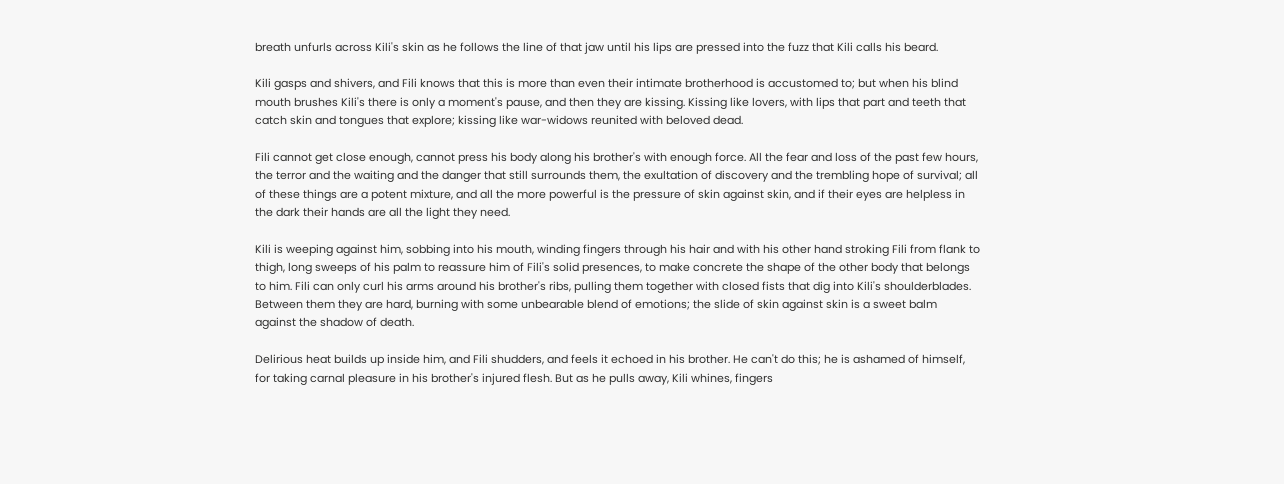breath unfurls across Kili's skin as he follows the line of that jaw until his lips are pressed into the fuzz that Kili calls his beard.

Kili gasps and shivers, and Fili knows that this is more than even their intimate brotherhood is accustomed to; but when his blind mouth brushes Kili's there is only a moment's pause, and then they are kissing. Kissing like lovers, with lips that part and teeth that catch skin and tongues that explore; kissing like war-widows reunited with beloved dead.

Fili cannot get close enough, cannot press his body along his brother's with enough force. All the fear and loss of the past few hours, the terror and the waiting and the danger that still surrounds them, the exultation of discovery and the trembling hope of survival; all of these things are a potent mixture, and all the more powerful is the pressure of skin against skin, and if their eyes are helpless in the dark their hands are all the light they need.

Kili is weeping against him, sobbing into his mouth, winding fingers through his hair and with his other hand stroking Fili from flank to thigh, long sweeps of his palm to reassure him of Fili's solid presences, to make concrete the shape of the other body that belongs to him. Fili can only curl his arms around his brother's ribs, pulling them together with closed fists that dig into Kili's shoulderblades. Between them they are hard, burning with some unbearable blend of emotions; the slide of skin against skin is a sweet balm against the shadow of death.

Delirious heat builds up inside him, and Fili shudders, and feels it echoed in his brother. He can't do this; he is ashamed of himself, for taking carnal pleasure in his brother's injured flesh. But as he pulls away, Kili whines, fingers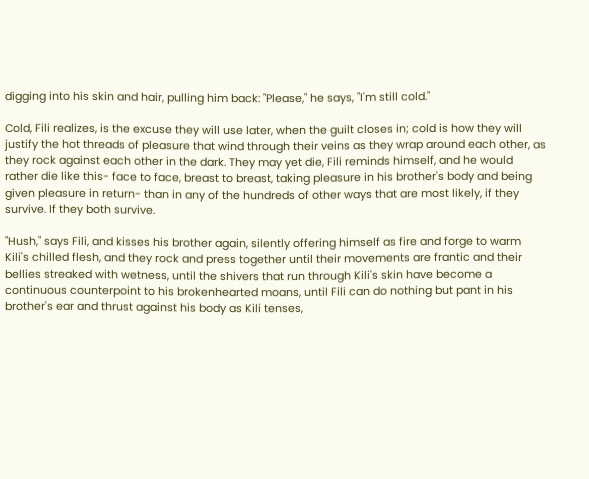digging into his skin and hair, pulling him back: "Please," he says, "I'm still cold."

Cold, Fili realizes, is the excuse they will use later, when the guilt closes in; cold is how they will justify the hot threads of pleasure that wind through their veins as they wrap around each other, as they rock against each other in the dark. They may yet die, Fili reminds himself, and he would rather die like this- face to face, breast to breast, taking pleasure in his brother's body and being given pleasure in return- than in any of the hundreds of other ways that are most likely, if they survive. If they both survive.

"Hush," says Fili, and kisses his brother again, silently offering himself as fire and forge to warm Kili's chilled flesh, and they rock and press together until their movements are frantic and their bellies streaked with wetness, until the shivers that run through Kili's skin have become a continuous counterpoint to his brokenhearted moans, until Fili can do nothing but pant in his brother's ear and thrust against his body as Kili tenses,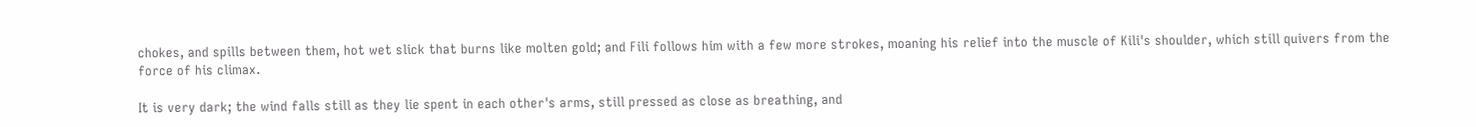chokes, and spills between them, hot wet slick that burns like molten gold; and Fili follows him with a few more strokes, moaning his relief into the muscle of Kili's shoulder, which still quivers from the force of his climax.

It is very dark; the wind falls still as they lie spent in each other's arms, still pressed as close as breathing, and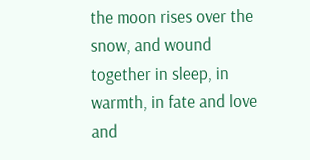the moon rises over the snow, and wound together in sleep, in warmth, in fate and love and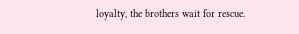loyalty, the brothers wait for rescue.